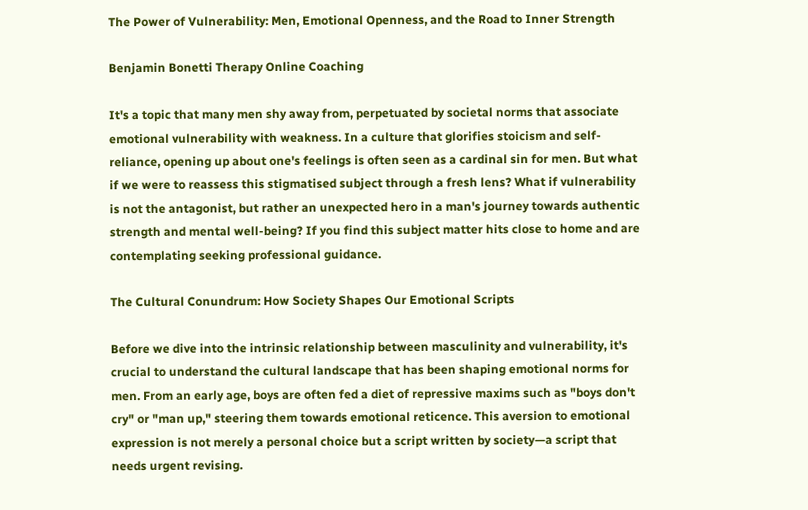The Power of Vulnerability: Men, Emotional Openness, and the Road to Inner Strength

Benjamin Bonetti Therapy Online Coaching

It's a topic that many men shy away from, perpetuated by societal norms that associate emotional vulnerability with weakness. In a culture that glorifies stoicism and self-reliance, opening up about one's feelings is often seen as a cardinal sin for men. But what if we were to reassess this stigmatised subject through a fresh lens? What if vulnerability is not the antagonist, but rather an unexpected hero in a man's journey towards authentic strength and mental well-being? If you find this subject matter hits close to home and are contemplating seeking professional guidance.

The Cultural Conundrum: How Society Shapes Our Emotional Scripts

Before we dive into the intrinsic relationship between masculinity and vulnerability, it's crucial to understand the cultural landscape that has been shaping emotional norms for men. From an early age, boys are often fed a diet of repressive maxims such as "boys don't cry" or "man up," steering them towards emotional reticence. This aversion to emotional expression is not merely a personal choice but a script written by society—a script that needs urgent revising.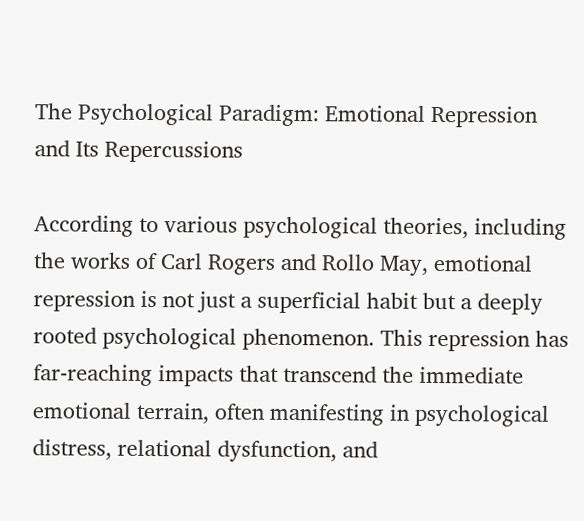The Psychological Paradigm: Emotional Repression and Its Repercussions

According to various psychological theories, including the works of Carl Rogers and Rollo May, emotional repression is not just a superficial habit but a deeply rooted psychological phenomenon. This repression has far-reaching impacts that transcend the immediate emotional terrain, often manifesting in psychological distress, relational dysfunction, and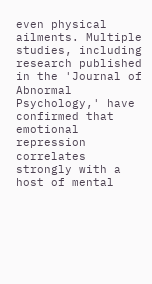even physical ailments. Multiple studies, including research published in the 'Journal of Abnormal Psychology,' have confirmed that emotional repression correlates strongly with a host of mental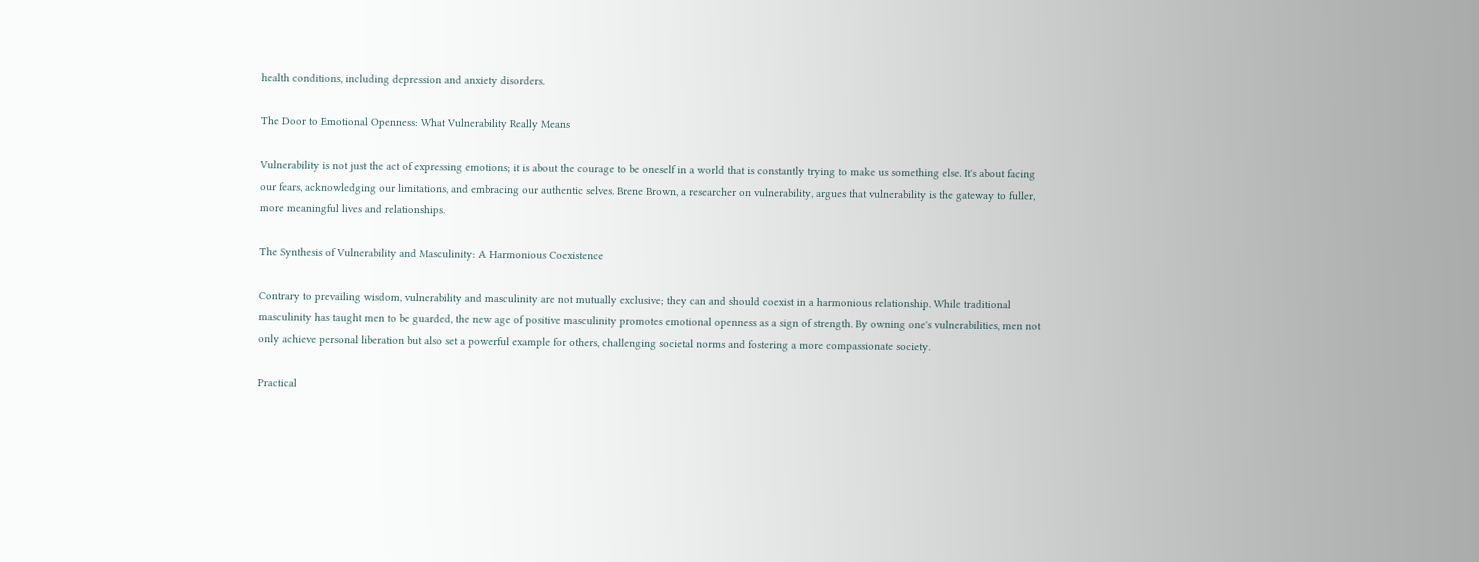health conditions, including depression and anxiety disorders.

The Door to Emotional Openness: What Vulnerability Really Means

Vulnerability is not just the act of expressing emotions; it is about the courage to be oneself in a world that is constantly trying to make us something else. It's about facing our fears, acknowledging our limitations, and embracing our authentic selves. Brene Brown, a researcher on vulnerability, argues that vulnerability is the gateway to fuller, more meaningful lives and relationships.

The Synthesis of Vulnerability and Masculinity: A Harmonious Coexistence

Contrary to prevailing wisdom, vulnerability and masculinity are not mutually exclusive; they can and should coexist in a harmonious relationship. While traditional masculinity has taught men to be guarded, the new age of positive masculinity promotes emotional openness as a sign of strength. By owning one's vulnerabilities, men not only achieve personal liberation but also set a powerful example for others, challenging societal norms and fostering a more compassionate society.

Practical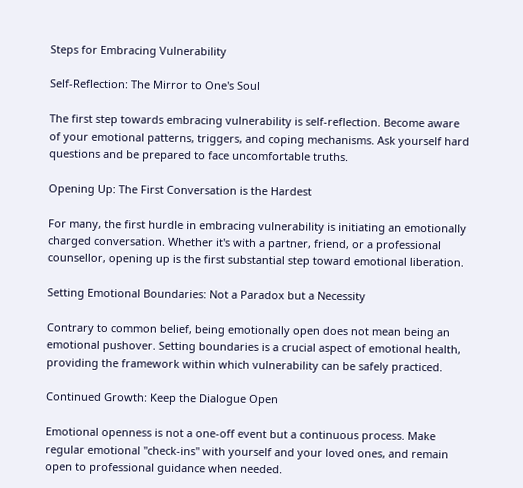Steps for Embracing Vulnerability

Self-Reflection: The Mirror to One's Soul

The first step towards embracing vulnerability is self-reflection. Become aware of your emotional patterns, triggers, and coping mechanisms. Ask yourself hard questions and be prepared to face uncomfortable truths.

Opening Up: The First Conversation is the Hardest

For many, the first hurdle in embracing vulnerability is initiating an emotionally charged conversation. Whether it's with a partner, friend, or a professional counsellor, opening up is the first substantial step toward emotional liberation.

Setting Emotional Boundaries: Not a Paradox but a Necessity

Contrary to common belief, being emotionally open does not mean being an emotional pushover. Setting boundaries is a crucial aspect of emotional health, providing the framework within which vulnerability can be safely practiced.

Continued Growth: Keep the Dialogue Open

Emotional openness is not a one-off event but a continuous process. Make regular emotional "check-ins" with yourself and your loved ones, and remain open to professional guidance when needed.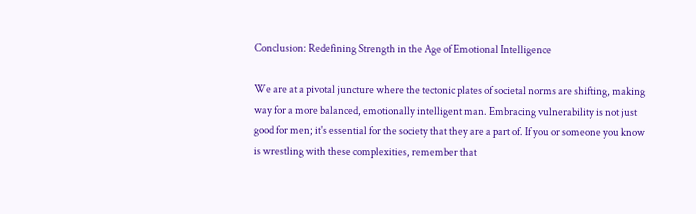Conclusion: Redefining Strength in the Age of Emotional Intelligence

We are at a pivotal juncture where the tectonic plates of societal norms are shifting, making way for a more balanced, emotionally intelligent man. Embracing vulnerability is not just good for men; it's essential for the society that they are a part of. If you or someone you know is wrestling with these complexities, remember that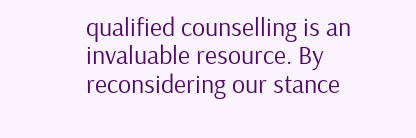qualified counselling is an invaluable resource. By reconsidering our stance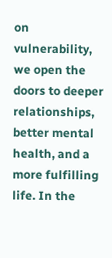on vulnerability, we open the doors to deeper relationships, better mental health, and a more fulfilling life. In the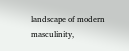landscape of modern masculinity,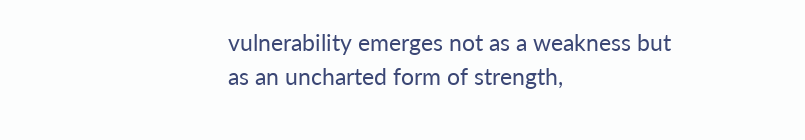vulnerability emerges not as a weakness but as an uncharted form of strength,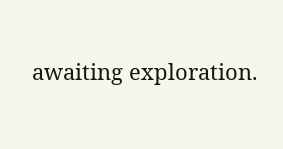awaiting exploration.